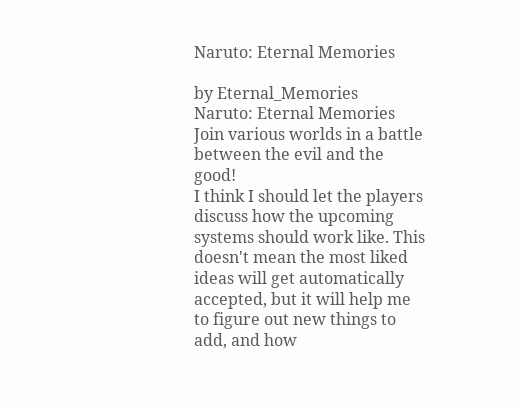Naruto: Eternal Memories

by Eternal_Memories
Naruto: Eternal Memories
Join various worlds in a battle between the evil and the good!
I think I should let the players discuss how the upcoming systems should work like. This doesn't mean the most liked ideas will get automatically accepted, but it will help me to figure out new things to add, and how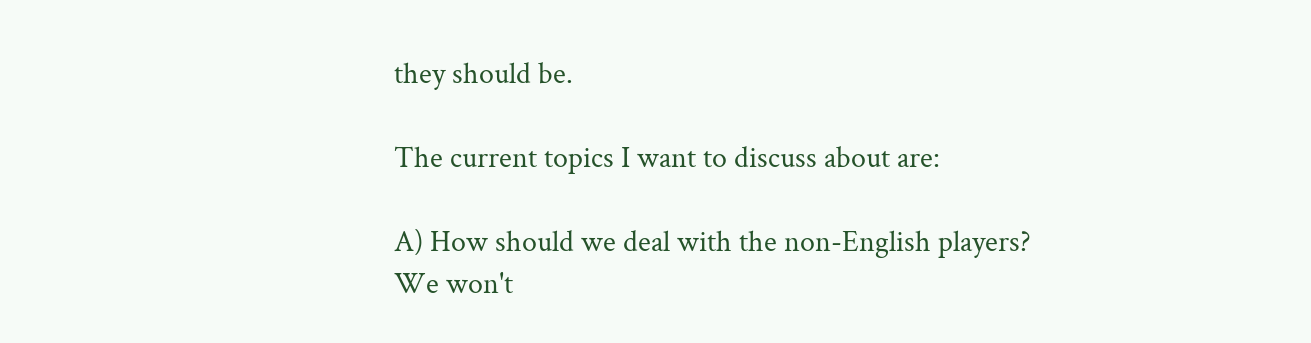they should be.

The current topics I want to discuss about are:

A) How should we deal with the non-English players?
We won't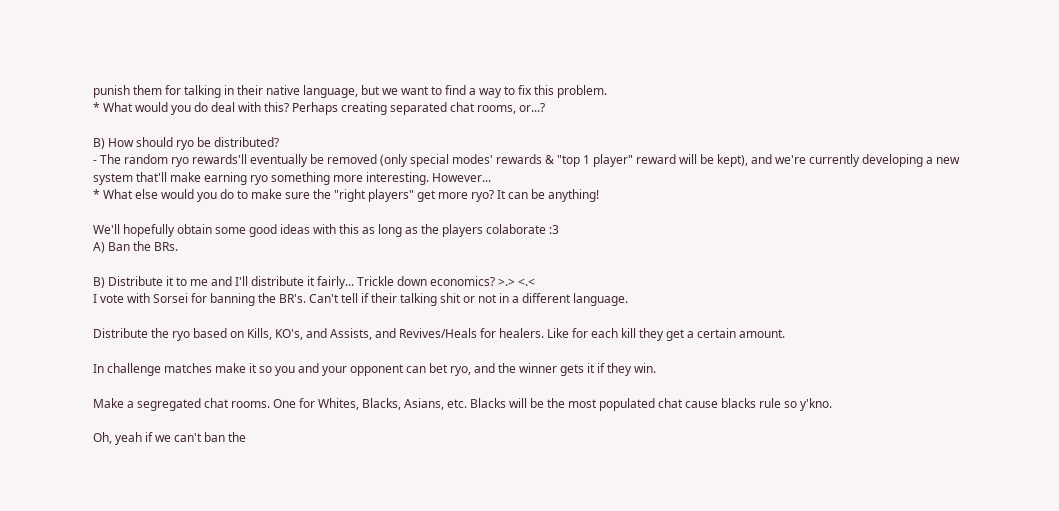punish them for talking in their native language, but we want to find a way to fix this problem.
* What would you do deal with this? Perhaps creating separated chat rooms, or...?

B) How should ryo be distributed?
- The random ryo rewards'll eventually be removed (only special modes' rewards & "top 1 player" reward will be kept), and we're currently developing a new system that'll make earning ryo something more interesting. However...
* What else would you do to make sure the "right players" get more ryo? It can be anything!

We'll hopefully obtain some good ideas with this as long as the players colaborate :3
A) Ban the BRs.

B) Distribute it to me and I'll distribute it fairly... Trickle down economics? >.> <.<
I vote with Sorsei for banning the BR's. Can't tell if their talking shit or not in a different language.

Distribute the ryo based on Kills, KO's, and Assists, and Revives/Heals for healers. Like for each kill they get a certain amount.

In challenge matches make it so you and your opponent can bet ryo, and the winner gets it if they win.

Make a segregated chat rooms. One for Whites, Blacks, Asians, etc. Blacks will be the most populated chat cause blacks rule so y'kno.

Oh, yeah if we can't ban the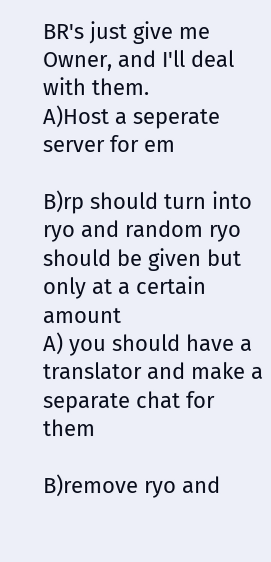BR's just give me Owner, and I'll deal with them.
A)Host a seperate server for em

B)rp should turn into ryo and random ryo should be given but only at a certain amount
A) you should have a translator and make a separate chat for them

B)remove ryo and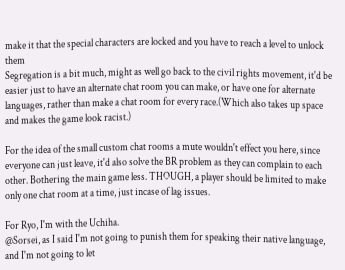make it that the special characters are locked and you have to reach a level to unlock them
Segregation is a bit much, might as well go back to the civil rights movement, it'd be easier just to have an alternate chat room you can make, or have one for alternate languages, rather than make a chat room for every race.(Which also takes up space and makes the game look racist.)

For the idea of the small custom chat rooms a mute wouldn't effect you here, since everyone can just leave, it'd also solve the BR problem as they can complain to each other. Bothering the main game less. THOUGH, a player should be limited to make only one chat room at a time, just incase of lag issues.

For Ryo, I'm with the Uchiha.
@Sorsei, as I said I'm not going to punish them for speaking their native language, and I'm not going to let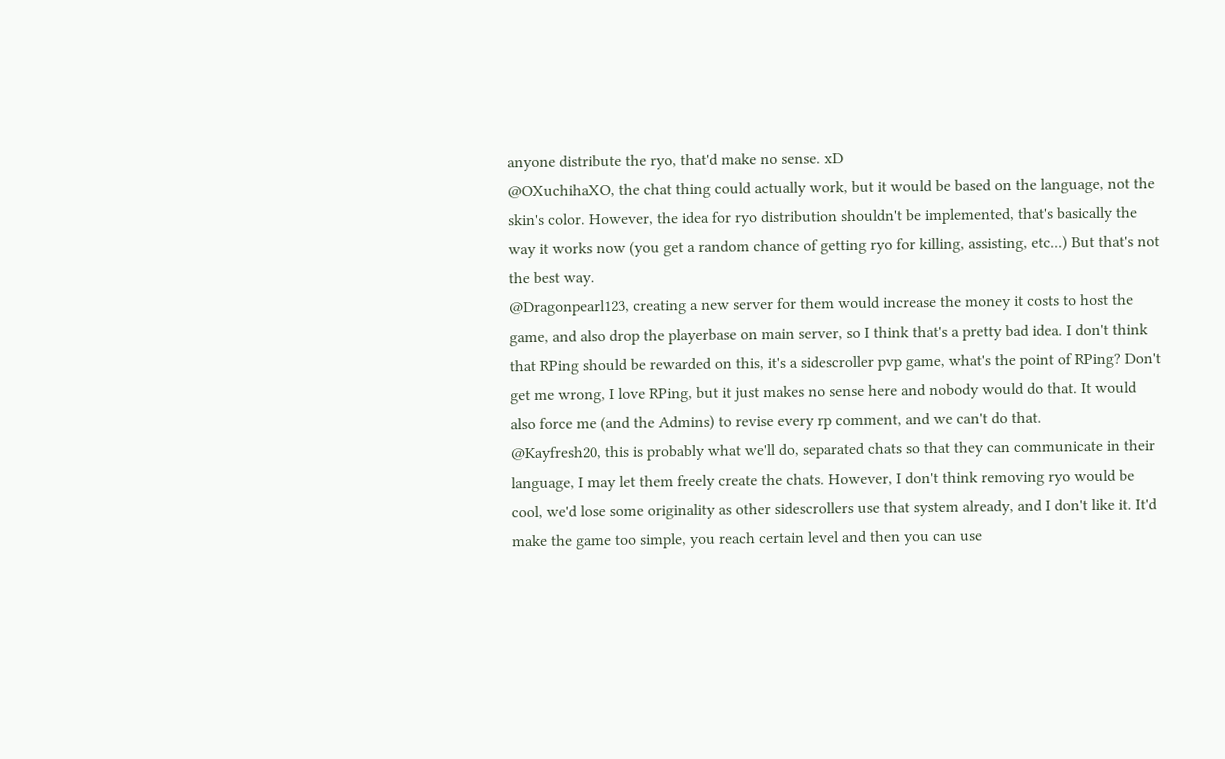anyone distribute the ryo, that'd make no sense. xD
@OXuchihaXO, the chat thing could actually work, but it would be based on the language, not the skin's color. However, the idea for ryo distribution shouldn't be implemented, that's basically the way it works now (you get a random chance of getting ryo for killing, assisting, etc...) But that's not the best way.
@Dragonpearl123, creating a new server for them would increase the money it costs to host the game, and also drop the playerbase on main server, so I think that's a pretty bad idea. I don't think that RPing should be rewarded on this, it's a sidescroller pvp game, what's the point of RPing? Don't get me wrong, I love RPing, but it just makes no sense here and nobody would do that. It would also force me (and the Admins) to revise every rp comment, and we can't do that.
@Kayfresh20, this is probably what we'll do, separated chats so that they can communicate in their language, I may let them freely create the chats. However, I don't think removing ryo would be cool, we'd lose some originality as other sidescrollers use that system already, and I don't like it. It'd make the game too simple, you reach certain level and then you can use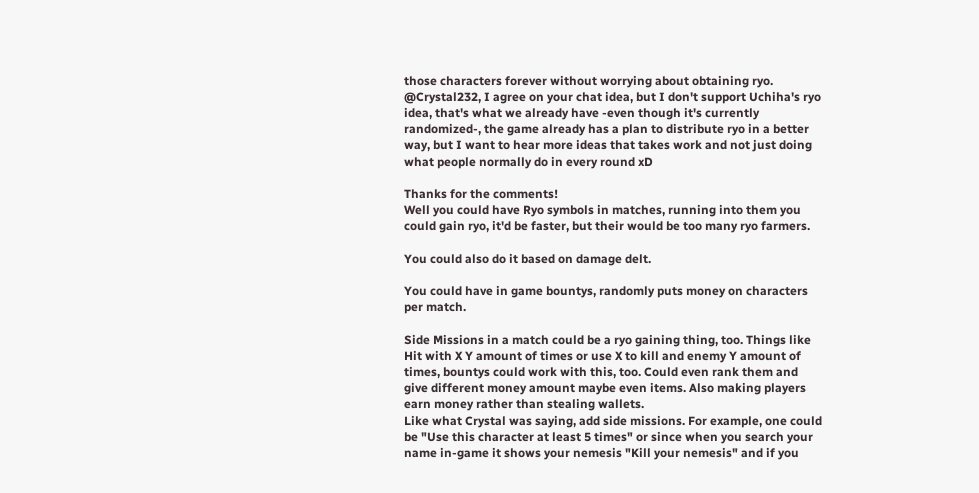those characters forever without worrying about obtaining ryo.
@Crystal232, I agree on your chat idea, but I don't support Uchiha's ryo idea, that's what we already have -even though it's currently randomized-, the game already has a plan to distribute ryo in a better way, but I want to hear more ideas that takes work and not just doing what people normally do in every round xD

Thanks for the comments!
Well you could have Ryo symbols in matches, running into them you could gain ryo, it'd be faster, but their would be too many ryo farmers.

You could also do it based on damage delt.

You could have in game bountys, randomly puts money on characters per match.

Side Missions in a match could be a ryo gaining thing, too. Things like Hit with X Y amount of times or use X to kill and enemy Y amount of times, bountys could work with this, too. Could even rank them and give different money amount maybe even items. Also making players earn money rather than stealing wallets.
Like what Crystal was saying, add side missions. For example, one could be "Use this character at least 5 times" or since when you search your name in-game it shows your nemesis "Kill your nemesis" and if you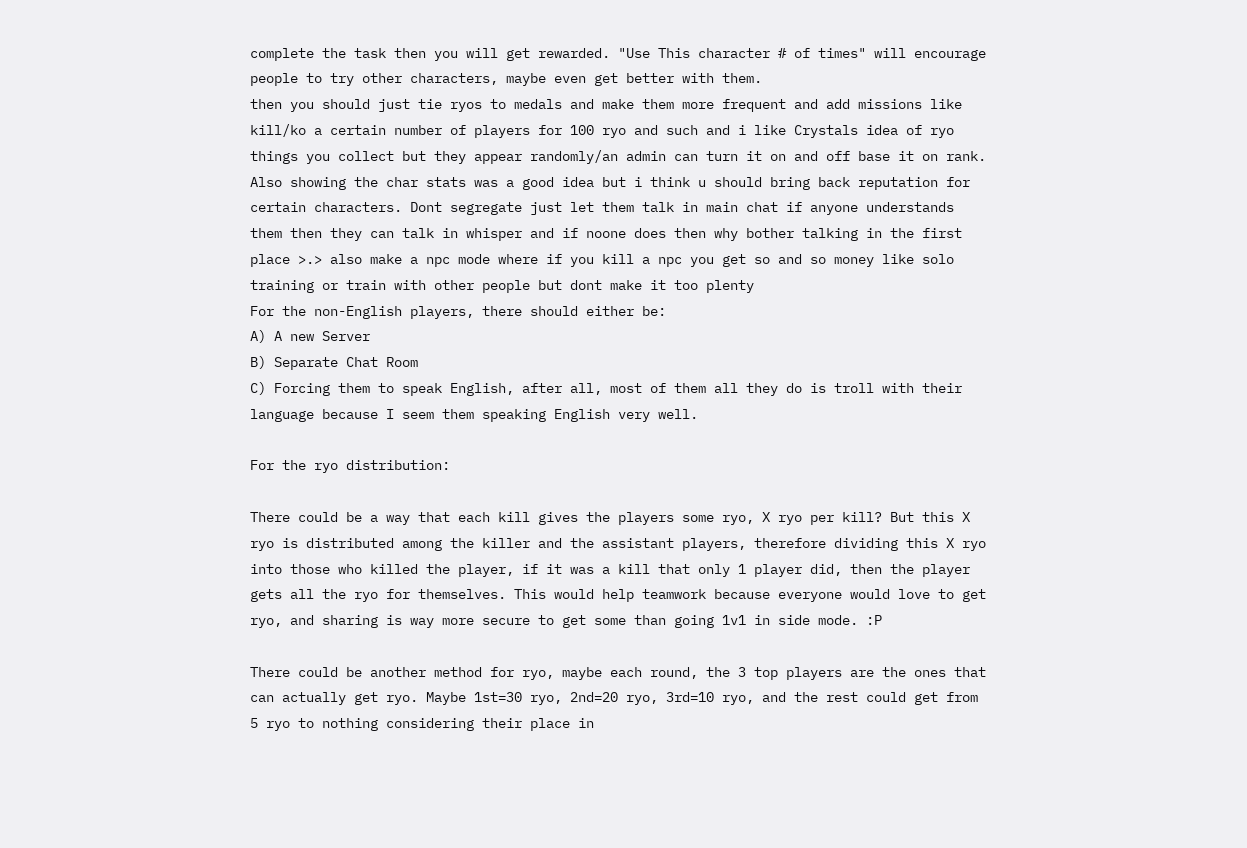complete the task then you will get rewarded. "Use This character # of times" will encourage people to try other characters, maybe even get better with them.
then you should just tie ryos to medals and make them more frequent and add missions like kill/ko a certain number of players for 100 ryo and such and i like Crystals idea of ryo things you collect but they appear randomly/an admin can turn it on and off base it on rank. Also showing the char stats was a good idea but i think u should bring back reputation for certain characters. Dont segregate just let them talk in main chat if anyone understands them then they can talk in whisper and if noone does then why bother talking in the first place >.> also make a npc mode where if you kill a npc you get so and so money like solo training or train with other people but dont make it too plenty
For the non-English players, there should either be:
A) A new Server
B) Separate Chat Room
C) Forcing them to speak English, after all, most of them all they do is troll with their language because I seem them speaking English very well.

For the ryo distribution:

There could be a way that each kill gives the players some ryo, X ryo per kill? But this X ryo is distributed among the killer and the assistant players, therefore dividing this X ryo into those who killed the player, if it was a kill that only 1 player did, then the player gets all the ryo for themselves. This would help teamwork because everyone would love to get ryo, and sharing is way more secure to get some than going 1v1 in side mode. :P

There could be another method for ryo, maybe each round, the 3 top players are the ones that can actually get ryo. Maybe 1st=30 ryo, 2nd=20 ryo, 3rd=10 ryo, and the rest could get from 5 ryo to nothing considering their place in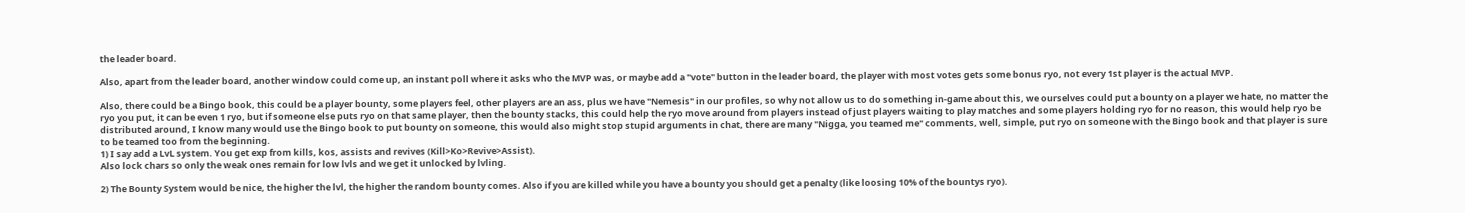the leader board.

Also, apart from the leader board, another window could come up, an instant poll where it asks who the MVP was, or maybe add a "vote" button in the leader board, the player with most votes gets some bonus ryo, not every 1st player is the actual MVP.

Also, there could be a Bingo book, this could be a player bounty, some players feel, other players are an ass, plus we have "Nemesis" in our profiles, so why not allow us to do something in-game about this, we ourselves could put a bounty on a player we hate, no matter the ryo you put, it can be even 1 ryo, but if someone else puts ryo on that same player, then the bounty stacks, this could help the ryo move around from players instead of just players waiting to play matches and some players holding ryo for no reason, this would help ryo be distributed around, I know many would use the Bingo book to put bounty on someone, this would also might stop stupid arguments in chat, there are many "Nigga, you teamed me" comments, well, simple, put ryo on someone with the Bingo book and that player is sure to be teamed too from the beginning.
1) I say add a LvL system. You get exp from kills, kos, assists and revives (Kill>Ko>Revive>Assist).
Also lock chars so only the weak ones remain for low lvls and we get it unlocked by lvling.

2) The Bounty System would be nice, the higher the lvl, the higher the random bounty comes. Also if you are killed while you have a bounty you should get a penalty (like loosing 10% of the bountys ryo).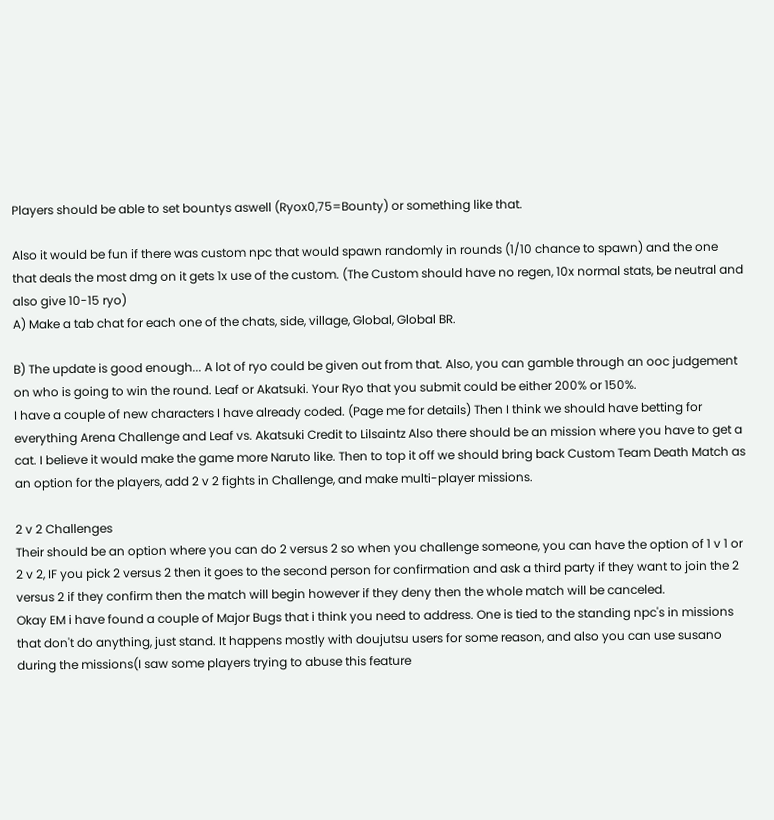Players should be able to set bountys aswell (Ryox0,75=Bounty) or something like that.

Also it would be fun if there was custom npc that would spawn randomly in rounds (1/10 chance to spawn) and the one that deals the most dmg on it gets 1x use of the custom. (The Custom should have no regen, 10x normal stats, be neutral and also give 10-15 ryo)
A) Make a tab chat for each one of the chats, side, village, Global, Global BR.

B) The update is good enough... A lot of ryo could be given out from that. Also, you can gamble through an ooc judgement on who is going to win the round. Leaf or Akatsuki. Your Ryo that you submit could be either 200% or 150%.
I have a couple of new characters I have already coded. (Page me for details) Then I think we should have betting for everything Arena Challenge and Leaf vs. Akatsuki Credit to Lilsaintz Also there should be an mission where you have to get a cat. I believe it would make the game more Naruto like. Then to top it off we should bring back Custom Team Death Match as an option for the players, add 2 v 2 fights in Challenge, and make multi-player missions.

2 v 2 Challenges
Their should be an option where you can do 2 versus 2 so when you challenge someone, you can have the option of 1 v 1 or 2 v 2, IF you pick 2 versus 2 then it goes to the second person for confirmation and ask a third party if they want to join the 2 versus 2 if they confirm then the match will begin however if they deny then the whole match will be canceled.
Okay EM i have found a couple of Major Bugs that i think you need to address. One is tied to the standing npc's in missions that don't do anything, just stand. It happens mostly with doujutsu users for some reason, and also you can use susano during the missions(I saw some players trying to abuse this feature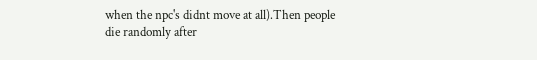when the npc's didnt move at all).Then people die randomly after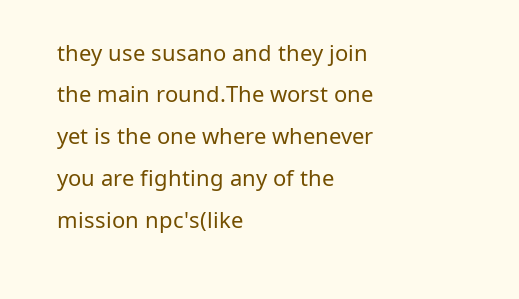they use susano and they join the main round.The worst one yet is the one where whenever you are fighting any of the mission npc's(like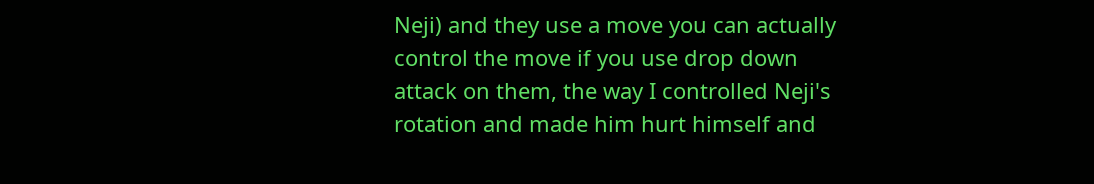Neji) and they use a move you can actually control the move if you use drop down attack on them, the way I controlled Neji's rotation and made him hurt himself and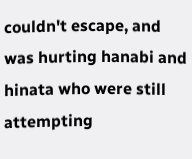couldn't escape, and was hurting hanabi and hinata who were still attempting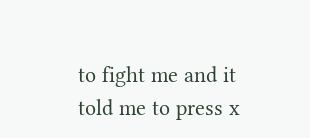to fight me and it told me to press x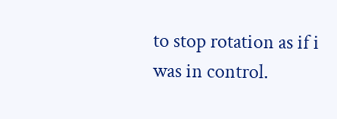to stop rotation as if i was in control.